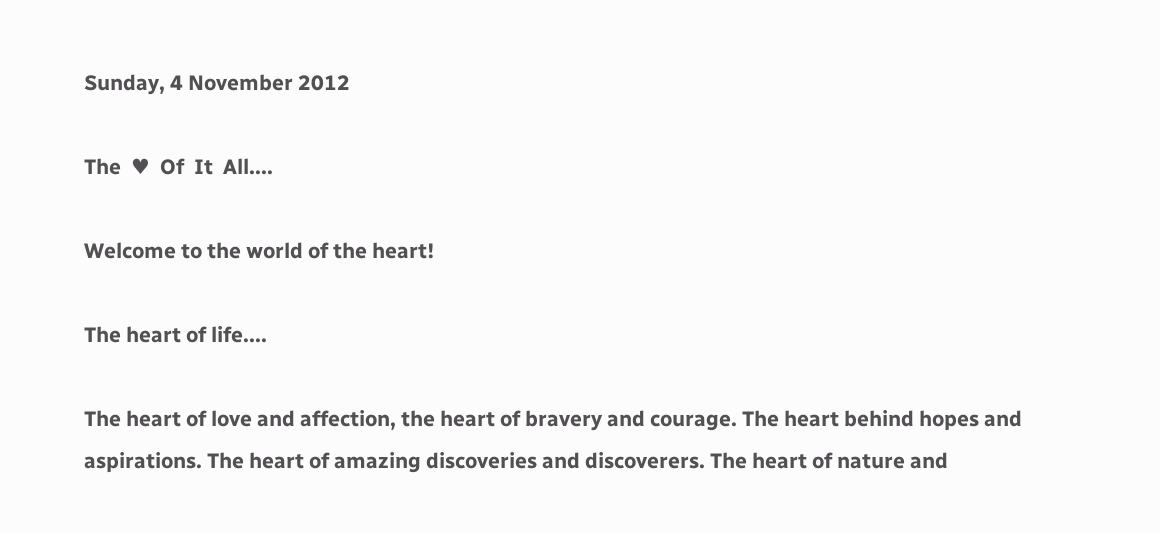Sunday, 4 November 2012

The  ♥  Of  It  All....

Welcome to the world of the heart!

The heart of life....

The heart of love and affection, the heart of bravery and courage. The heart behind hopes and aspirations. The heart of amazing discoveries and discoverers. The heart of nature and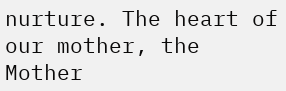nurture. The heart of our mother, the Mother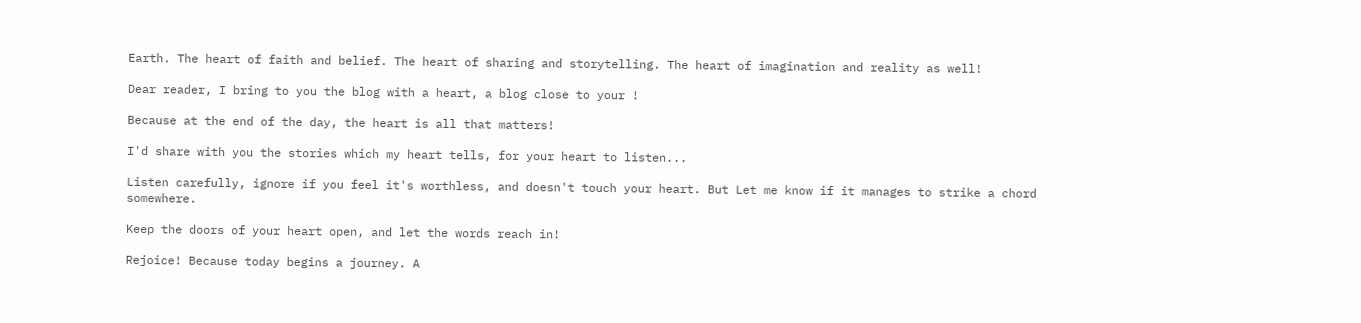Earth. The heart of faith and belief. The heart of sharing and storytelling. The heart of imagination and reality as well!

Dear reader, I bring to you the blog with a heart, a blog close to your !

Because at the end of the day, the heart is all that matters!

I'd share with you the stories which my heart tells, for your heart to listen...

Listen carefully, ignore if you feel it's worthless, and doesn't touch your heart. But Let me know if it manages to strike a chord somewhere.

Keep the doors of your heart open, and let the words reach in!

Rejoice! Because today begins a journey. A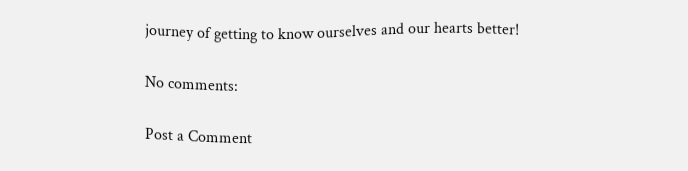journey of getting to know ourselves and our hearts better!

No comments:

Post a Comment